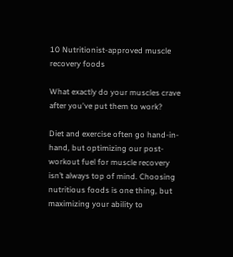10 Nutritionist-approved muscle recovery foods

What exactly do your muscles crave after you've put them to work?

Diet and exercise often go hand-in-hand, but optimizing our post-workout fuel for muscle recovery isn’t always top of mind. Choosing nutritious foods is one thing, but maximizing your ability to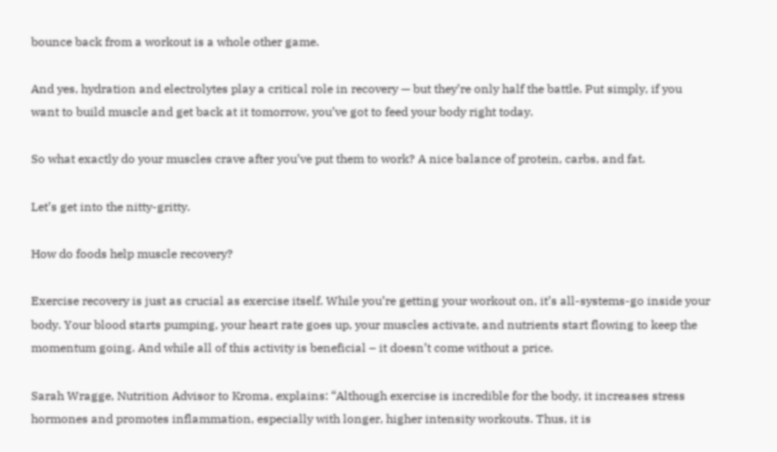bounce back from a workout is a whole other game.

And yes, hydration and electrolytes play a critical role in recovery — but they’re only half the battle. Put simply, if you want to build muscle and get back at it tomorrow, you’ve got to feed your body right today.

So what exactly do your muscles crave after you’ve put them to work? A nice balance of protein, carbs, and fat.

Let’s get into the nitty-gritty.

How do foods help muscle recovery?

Exercise recovery is just as crucial as exercise itself. While you’re getting your workout on, it’s all-systems-go inside your body. Your blood starts pumping, your heart rate goes up, your muscles activate, and nutrients start flowing to keep the momentum going. And while all of this activity is beneficial – it doesn’t come without a price.

Sarah Wragge, Nutrition Advisor to Kroma, explains: “Although exercise is incredible for the body, it increases stress hormones and promotes inflammation, especially with longer, higher intensity workouts. Thus, it is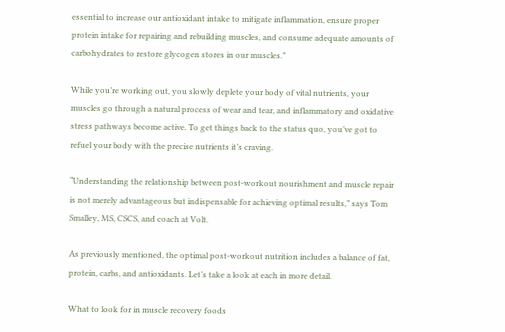essential to increase our antioxidant intake to mitigate inflammation, ensure proper protein intake for repairing and rebuilding muscles, and consume adequate amounts of carbohydrates to restore glycogen stores in our muscles.”

While you’re working out, you slowly deplete your body of vital nutrients, your muscles go through a natural process of wear and tear, and inflammatory and oxidative stress pathways become active. To get things back to the status quo, you’ve got to refuel your body with the precise nutrients it’s craving.

“Understanding the relationship between post-workout nourishment and muscle repair is not merely advantageous but indispensable for achieving optimal results,” says Tom Smalley, MS, CSCS, and coach at Volt.

As previously mentioned, the optimal post-workout nutrition includes a balance of fat, protein, carbs, and antioxidants. Let’s take a look at each in more detail.

What to look for in muscle recovery foods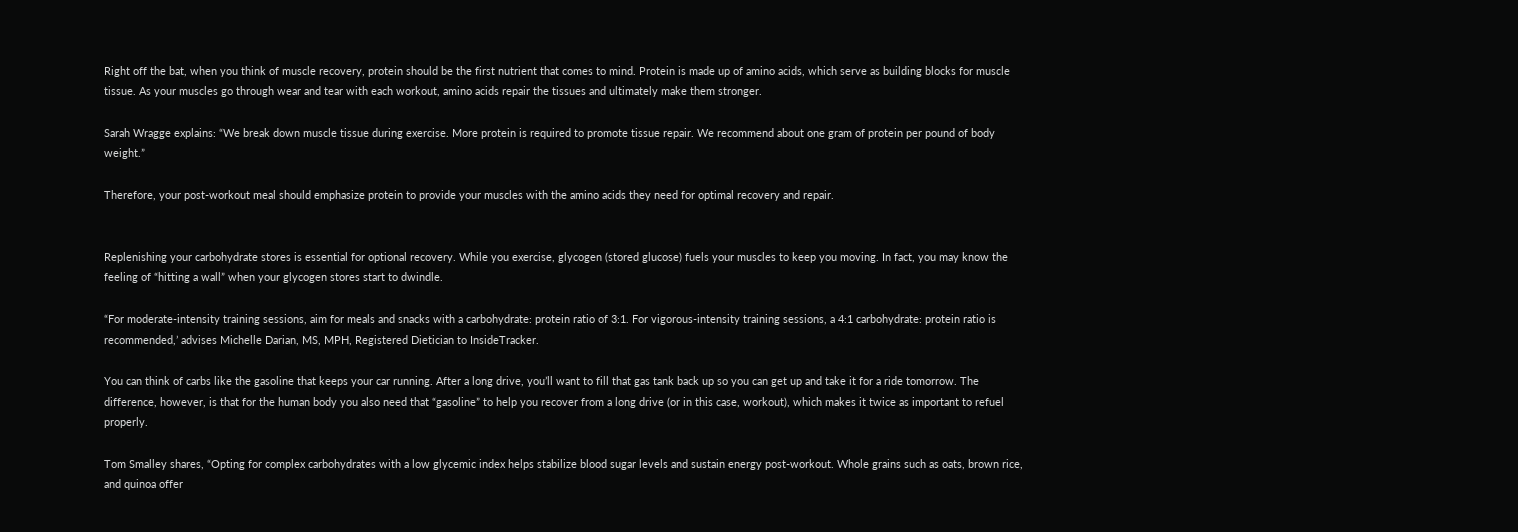Right off the bat, when you think of muscle recovery, protein should be the first nutrient that comes to mind. Protein is made up of amino acids, which serve as building blocks for muscle tissue. As your muscles go through wear and tear with each workout, amino acids repair the tissues and ultimately make them stronger.

Sarah Wragge explains: “We break down muscle tissue during exercise. More protein is required to promote tissue repair. We recommend about one gram of protein per pound of body weight.”

Therefore, your post-workout meal should emphasize protein to provide your muscles with the amino acids they need for optimal recovery and repair.


Replenishing your carbohydrate stores is essential for optional recovery. While you exercise, glycogen (stored glucose) fuels your muscles to keep you moving. In fact, you may know the feeling of “hitting a wall” when your glycogen stores start to dwindle.

“For moderate-intensity training sessions, aim for meals and snacks with a carbohydrate: protein ratio of 3:1. For vigorous-intensity training sessions, a 4:1 carbohydrate: protein ratio is recommended,’ advises Michelle Darian, MS, MPH, Registered Dietician to InsideTracker.

You can think of carbs like the gasoline that keeps your car running. After a long drive, you’ll want to fill that gas tank back up so you can get up and take it for a ride tomorrow. The difference, however, is that for the human body you also need that “gasoline” to help you recover from a long drive (or in this case, workout), which makes it twice as important to refuel properly.

Tom Smalley shares, “Opting for complex carbohydrates with a low glycemic index helps stabilize blood sugar levels and sustain energy post-workout. Whole grains such as oats, brown rice, and quinoa offer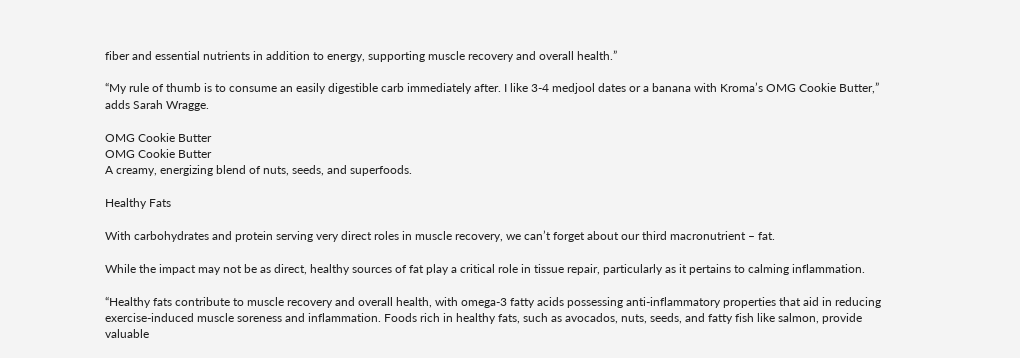fiber and essential nutrients in addition to energy, supporting muscle recovery and overall health.”

“My rule of thumb is to consume an easily digestible carb immediately after. I like 3-4 medjool dates or a banana with Kroma’s OMG Cookie Butter,” adds Sarah Wragge.

OMG Cookie Butter
OMG Cookie Butter
A creamy, energizing blend of nuts, seeds, and superfoods.

Healthy Fats

With carbohydrates and protein serving very direct roles in muscle recovery, we can’t forget about our third macronutrient – fat.

While the impact may not be as direct, healthy sources of fat play a critical role in tissue repair, particularly as it pertains to calming inflammation.

“Healthy fats contribute to muscle recovery and overall health, with omega-3 fatty acids possessing anti-inflammatory properties that aid in reducing exercise-induced muscle soreness and inflammation. Foods rich in healthy fats, such as avocados, nuts, seeds, and fatty fish like salmon, provide valuable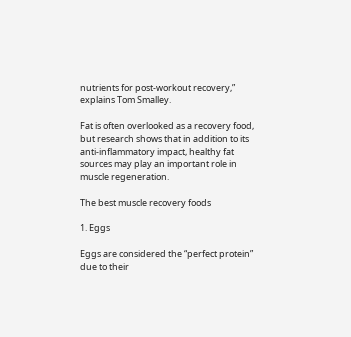nutrients for post-workout recovery,” explains Tom Smalley.

Fat is often overlooked as a recovery food, but research shows that in addition to its anti-inflammatory impact, healthy fat sources may play an important role in muscle regeneration.

The best muscle recovery foods

1. Eggs

Eggs are considered the “perfect protein” due to their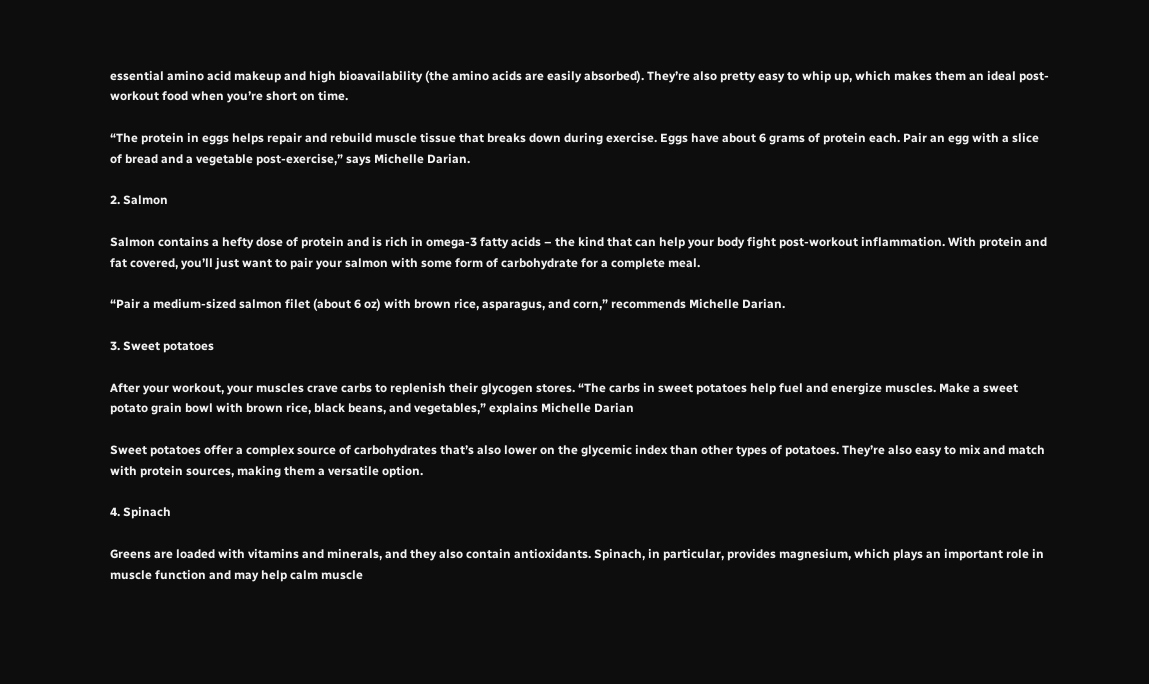essential amino acid makeup and high bioavailability (the amino acids are easily absorbed). They’re also pretty easy to whip up, which makes them an ideal post-workout food when you’re short on time.

“The protein in eggs helps repair and rebuild muscle tissue that breaks down during exercise. Eggs have about 6 grams of protein each. Pair an egg with a slice of bread and a vegetable post-exercise,” says Michelle Darian.

2. Salmon

Salmon contains a hefty dose of protein and is rich in omega-3 fatty acids – the kind that can help your body fight post-workout inflammation. With protein and fat covered, you’ll just want to pair your salmon with some form of carbohydrate for a complete meal.

“Pair a medium-sized salmon filet (about 6 oz) with brown rice, asparagus, and corn,” recommends Michelle Darian.

3. Sweet potatoes

After your workout, your muscles crave carbs to replenish their glycogen stores. “The carbs in sweet potatoes help fuel and energize muscles. Make a sweet potato grain bowl with brown rice, black beans, and vegetables,” explains Michelle Darian

Sweet potatoes offer a complex source of carbohydrates that’s also lower on the glycemic index than other types of potatoes. They’re also easy to mix and match with protein sources, making them a versatile option.

4. Spinach

Greens are loaded with vitamins and minerals, and they also contain antioxidants. Spinach, in particular, provides magnesium, which plays an important role in muscle function and may help calm muscle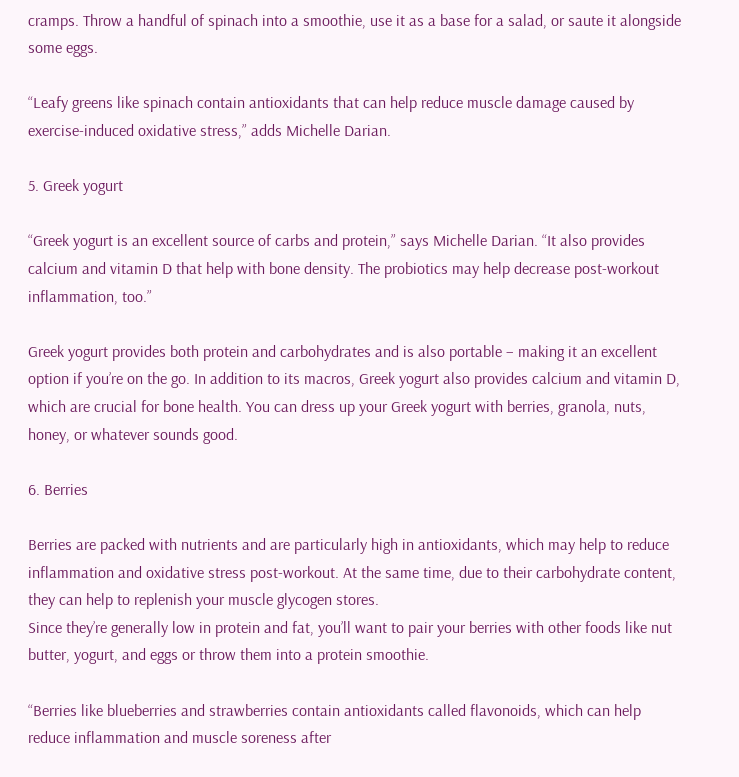cramps. Throw a handful of spinach into a smoothie, use it as a base for a salad, or saute it alongside some eggs.

“Leafy greens like spinach contain antioxidants that can help reduce muscle damage caused by exercise-induced oxidative stress,” adds Michelle Darian.

5. Greek yogurt

“Greek yogurt is an excellent source of carbs and protein,” says Michelle Darian. “It also provides calcium and vitamin D that help with bone density. The probiotics may help decrease post-workout inflammation, too.”

Greek yogurt provides both protein and carbohydrates and is also portable – making it an excellent option if you’re on the go. In addition to its macros, Greek yogurt also provides calcium and vitamin D, which are crucial for bone health. You can dress up your Greek yogurt with berries, granola, nuts, honey, or whatever sounds good.

6. Berries

Berries are packed with nutrients and are particularly high in antioxidants, which may help to reduce inflammation and oxidative stress post-workout. At the same time, due to their carbohydrate content, they can help to replenish your muscle glycogen stores.
Since they’re generally low in protein and fat, you’ll want to pair your berries with other foods like nut butter, yogurt, and eggs or throw them into a protein smoothie.

“Berries like blueberries and strawberries contain antioxidants called flavonoids, which can help reduce inflammation and muscle soreness after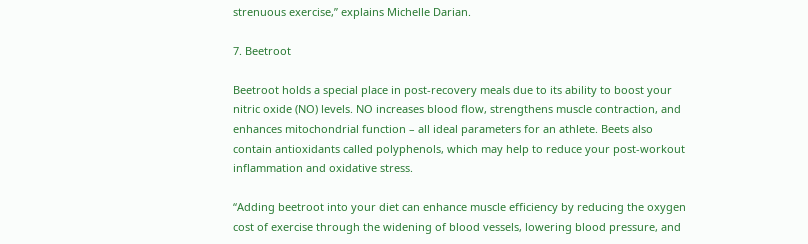strenuous exercise,” explains Michelle Darian.

7. Beetroot

Beetroot holds a special place in post-recovery meals due to its ability to boost your nitric oxide (NO) levels. NO increases blood flow, strengthens muscle contraction, and enhances mitochondrial function – all ideal parameters for an athlete. Beets also contain antioxidants called polyphenols, which may help to reduce your post-workout inflammation and oxidative stress.

“Adding beetroot into your diet can enhance muscle efficiency by reducing the oxygen cost of exercise through the widening of blood vessels, lowering blood pressure, and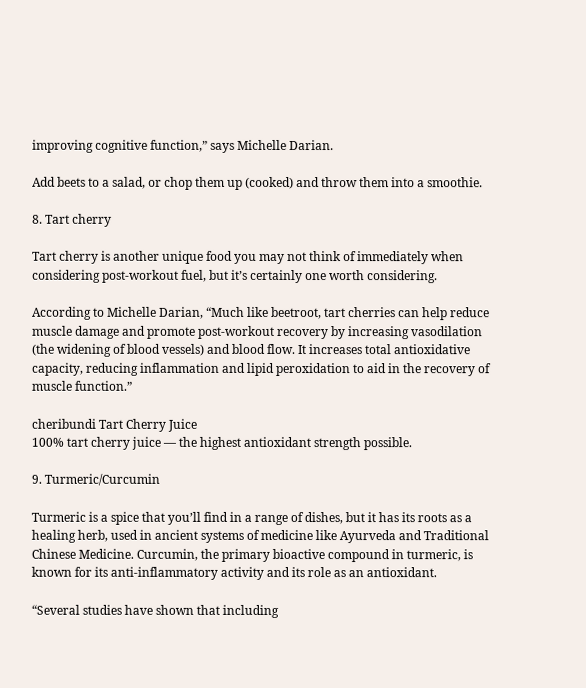improving cognitive function,” says Michelle Darian.

Add beets to a salad, or chop them up (cooked) and throw them into a smoothie.

8. Tart cherry

Tart cherry is another unique food you may not think of immediately when considering post-workout fuel, but it’s certainly one worth considering.

According to Michelle Darian, “Much like beetroot, tart cherries can help reduce muscle damage and promote post-workout recovery by increasing vasodilation (the widening of blood vessels) and blood flow. It increases total antioxidative capacity, reducing inflammation and lipid peroxidation to aid in the recovery of muscle function.”

cheribundi Tart Cherry Juice
100% tart cherry juice — the highest antioxidant strength possible.

9. Turmeric/Curcumin

Turmeric is a spice that you’ll find in a range of dishes, but it has its roots as a healing herb, used in ancient systems of medicine like Ayurveda and Traditional Chinese Medicine. Curcumin, the primary bioactive compound in turmeric, is known for its anti-inflammatory activity and its role as an antioxidant.

“Several studies have shown that including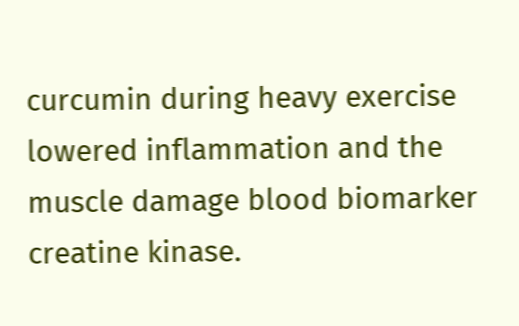curcumin during heavy exercise lowered inflammation and the muscle damage blood biomarker creatine kinase.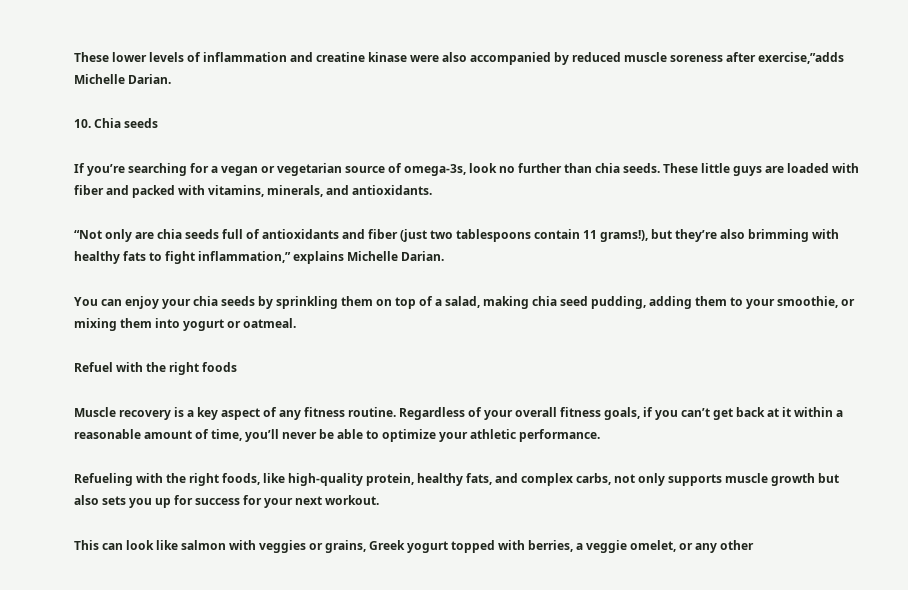These lower levels of inflammation and creatine kinase were also accompanied by reduced muscle soreness after exercise,”adds Michelle Darian.

10. Chia seeds

If you’re searching for a vegan or vegetarian source of omega-3s, look no further than chia seeds. These little guys are loaded with fiber and packed with vitamins, minerals, and antioxidants.

“Not only are chia seeds full of antioxidants and fiber (just two tablespoons contain 11 grams!), but they’re also brimming with healthy fats to fight inflammation,” explains Michelle Darian.

You can enjoy your chia seeds by sprinkling them on top of a salad, making chia seed pudding, adding them to your smoothie, or mixing them into yogurt or oatmeal.

Refuel with the right foods

Muscle recovery is a key aspect of any fitness routine. Regardless of your overall fitness goals, if you can’t get back at it within a reasonable amount of time, you’ll never be able to optimize your athletic performance.

Refueling with the right foods, like high-quality protein, healthy fats, and complex carbs, not only supports muscle growth but also sets you up for success for your next workout.

This can look like salmon with veggies or grains, Greek yogurt topped with berries, a veggie omelet, or any other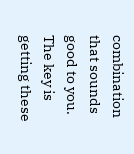combination that sounds good to you. The key is getting these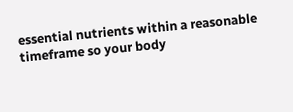essential nutrients within a reasonable timeframe so your body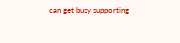can get busy supporting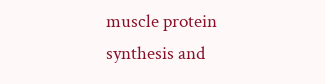muscle protein synthesis and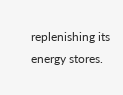replenishing its energy stores.